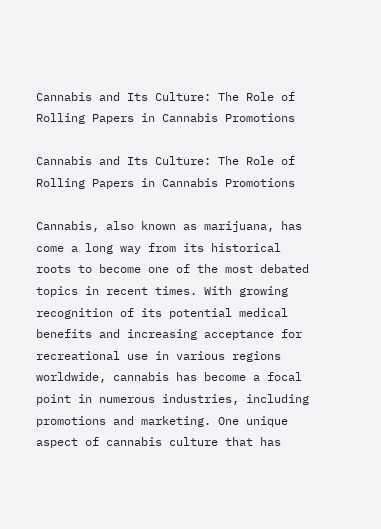Cannabis and Its Culture: The Role of Rolling Papers in Cannabis Promotions

Cannabis and Its Culture: The Role of Rolling Papers in Cannabis Promotions

Cannabis, also known as marijuana, has come a long way from its historical roots to become one of the most debated topics in recent times. With growing recognition of its potential medical benefits and increasing acceptance for recreational use in various regions worldwide, cannabis has become a focal point in numerous industries, including promotions and marketing. One unique aspect of cannabis culture that has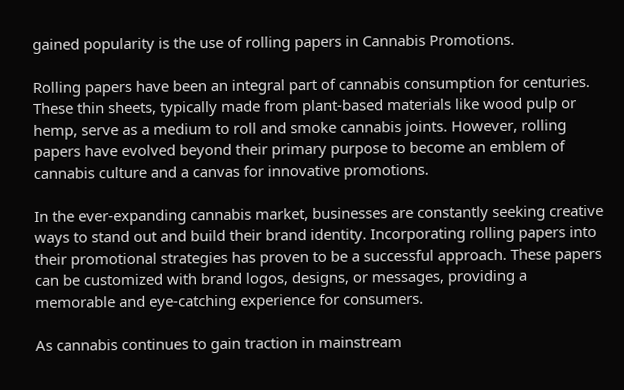gained popularity is the use of rolling papers in Cannabis Promotions.

Rolling papers have been an integral part of cannabis consumption for centuries. These thin sheets, typically made from plant-based materials like wood pulp or hemp, serve as a medium to roll and smoke cannabis joints. However, rolling papers have evolved beyond their primary purpose to become an emblem of cannabis culture and a canvas for innovative promotions.

In the ever-expanding cannabis market, businesses are constantly seeking creative ways to stand out and build their brand identity. Incorporating rolling papers into their promotional strategies has proven to be a successful approach. These papers can be customized with brand logos, designs, or messages, providing a memorable and eye-catching experience for consumers.

As cannabis continues to gain traction in mainstream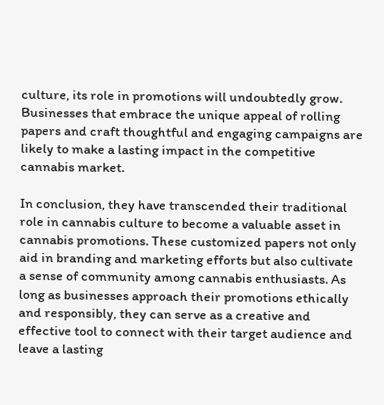culture, its role in promotions will undoubtedly grow. Businesses that embrace the unique appeal of rolling papers and craft thoughtful and engaging campaigns are likely to make a lasting impact in the competitive cannabis market.

In conclusion, they have transcended their traditional role in cannabis culture to become a valuable asset in cannabis promotions. These customized papers not only aid in branding and marketing efforts but also cultivate a sense of community among cannabis enthusiasts. As long as businesses approach their promotions ethically and responsibly, they can serve as a creative and effective tool to connect with their target audience and leave a lasting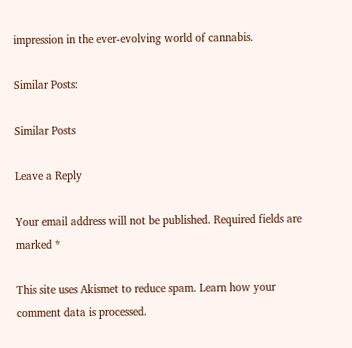impression in the ever-evolving world of cannabis.

Similar Posts:

Similar Posts

Leave a Reply

Your email address will not be published. Required fields are marked *

This site uses Akismet to reduce spam. Learn how your comment data is processed.